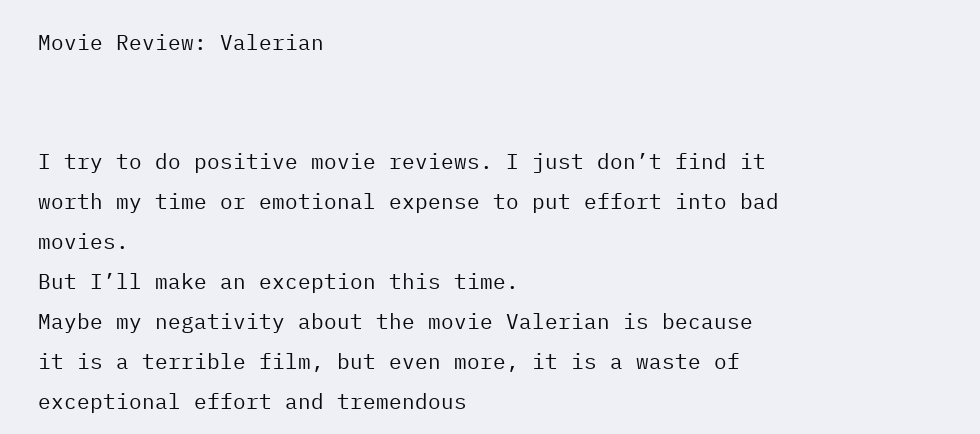Movie Review: Valerian


I try to do positive movie reviews. I just don’t find it worth my time or emotional expense to put effort into bad movies.
But I’ll make an exception this time.
Maybe my negativity about the movie Valerian is because it is a terrible film, but even more, it is a waste of exceptional effort and tremendous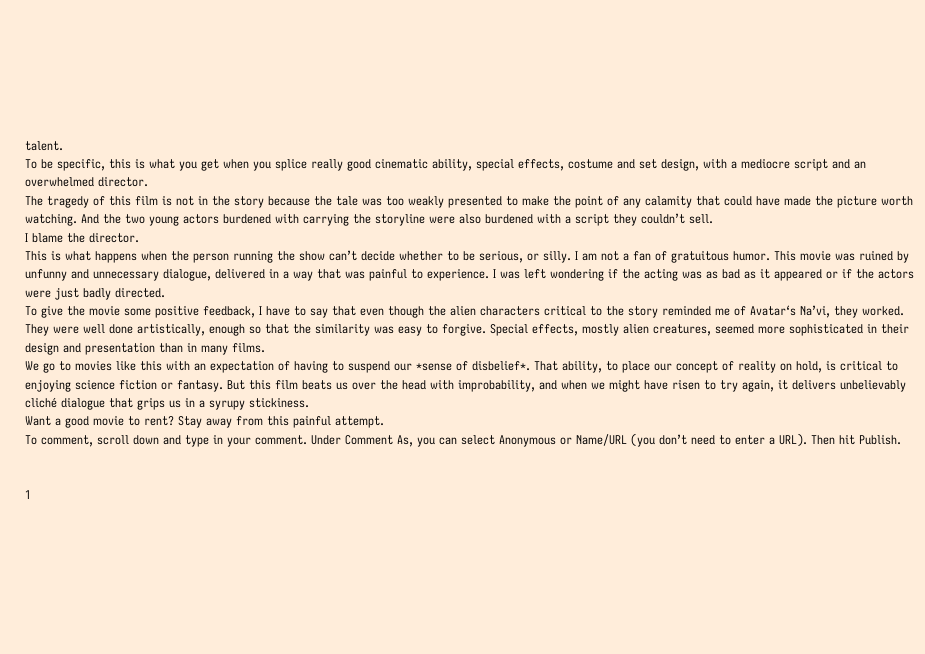talent.
To be specific, this is what you get when you splice really good cinematic ability, special effects, costume and set design, with a mediocre script and an overwhelmed director.
The tragedy of this film is not in the story because the tale was too weakly presented to make the point of any calamity that could have made the picture worth watching. And the two young actors burdened with carrying the storyline were also burdened with a script they couldn’t sell.
I blame the director.
This is what happens when the person running the show can’t decide whether to be serious, or silly. I am not a fan of gratuitous humor. This movie was ruined by unfunny and unnecessary dialogue, delivered in a way that was painful to experience. I was left wondering if the acting was as bad as it appeared or if the actors were just badly directed.
To give the movie some positive feedback, I have to say that even though the alien characters critical to the story reminded me of Avatar‘s Na’vi, they worked. They were well done artistically, enough so that the similarity was easy to forgive. Special effects, mostly alien creatures, seemed more sophisticated in their design and presentation than in many films.
We go to movies like this with an expectation of having to suspend our *sense of disbelief*. That ability, to place our concept of reality on hold, is critical to enjoying science fiction or fantasy. But this film beats us over the head with improbability, and when we might have risen to try again, it delivers unbelievably cliché dialogue that grips us in a syrupy stickiness.
Want a good movie to rent? Stay away from this painful attempt.
To comment, scroll down and type in your comment. Under Comment As, you can select Anonymous or Name/URL (you don’t need to enter a URL). Then hit Publish.


1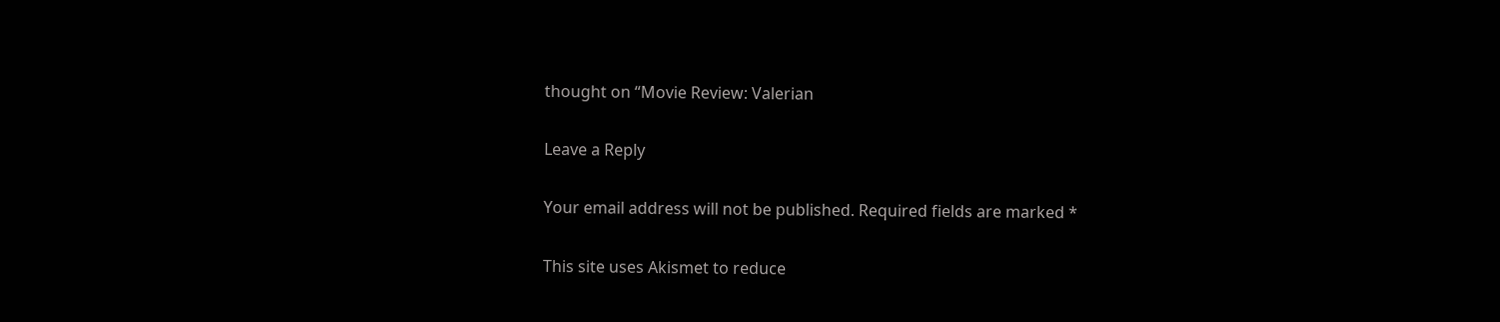thought on “Movie Review: Valerian

Leave a Reply

Your email address will not be published. Required fields are marked *

This site uses Akismet to reduce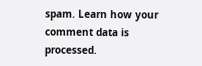spam. Learn how your comment data is processed.